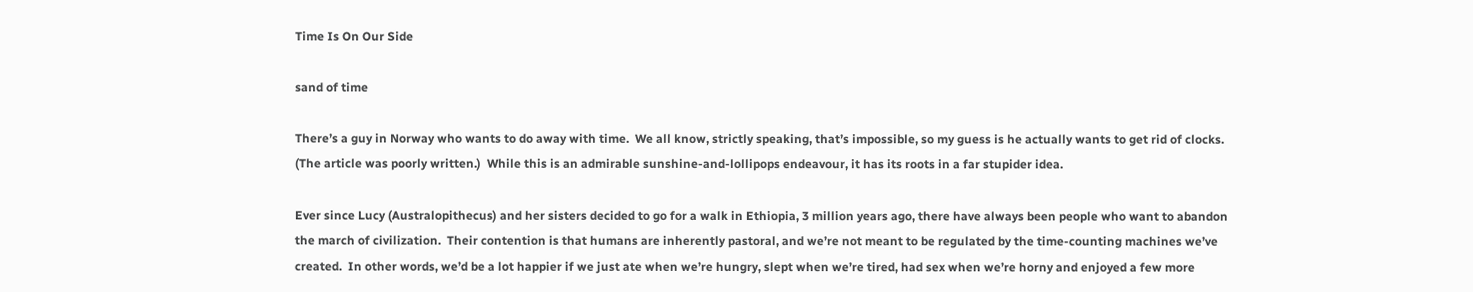Time Is On Our Side

sand of time

There’s a guy in Norway who wants to do away with time.  We all know, strictly speaking, that’s impossible, so my guess is he actually wants to get rid of clocks.  (The article was poorly written.)  While this is an admirable sunshine-and-lollipops endeavour, it has its roots in a far stupider idea.

Ever since Lucy (Australopithecus) and her sisters decided to go for a walk in Ethiopia, 3 million years ago, there have always been people who want to abandon the march of civilization.  Their contention is that humans are inherently pastoral, and we’re not meant to be regulated by the time-counting machines we’ve created.  In other words, we’d be a lot happier if we just ate when we’re hungry, slept when we’re tired, had sex when we’re horny and enjoyed a few more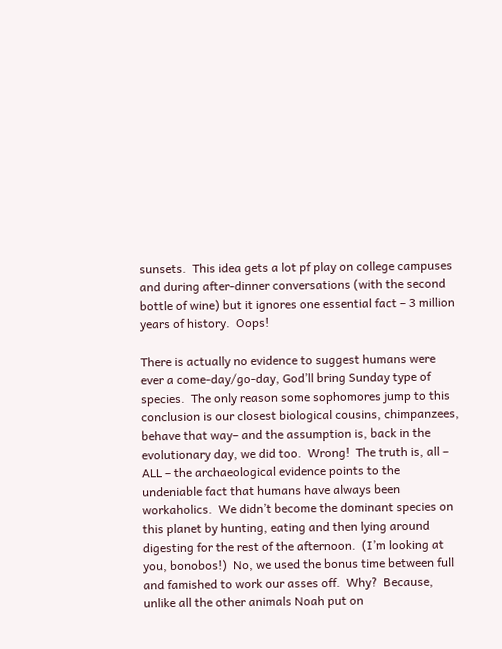sunsets.  This idea gets a lot pf play on college campuses and during after-dinner conversations (with the second bottle of wine) but it ignores one essential fact – 3 million years of history.  Oops!

There is actually no evidence to suggest humans were ever a come-day/go-day, God’ll bring Sunday type of species.  The only reason some sophomores jump to this conclusion is our closest biological cousins, chimpanzees, behave that way– and the assumption is, back in the evolutionary day, we did too.  Wrong!  The truth is, all – ALL – the archaeological evidence points to the undeniable fact that humans have always been workaholics.  We didn’t become the dominant species on this planet by hunting, eating and then lying around digesting for the rest of the afternoon.  (I’m looking at you, bonobos!)  No, we used the bonus time between full and famished to work our asses off.  Why?  Because, unlike all the other animals Noah put on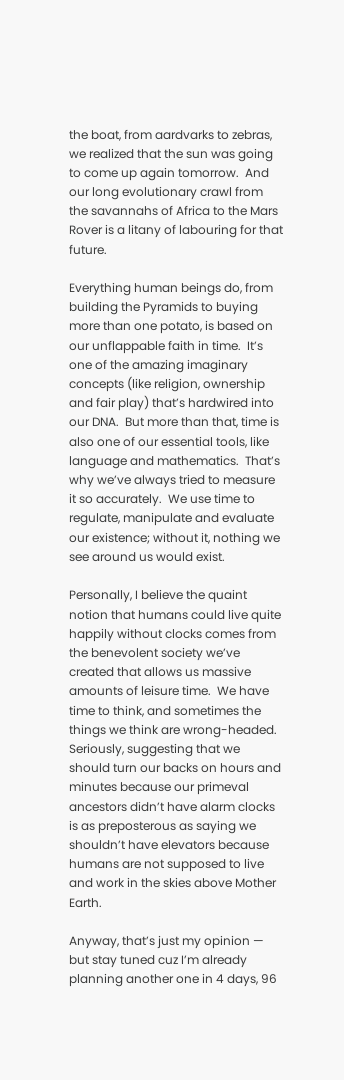the boat, from aardvarks to zebras, we realized that the sun was going to come up again tomorrow.  And our long evolutionary crawl from the savannahs of Africa to the Mars Rover is a litany of labouring for that future.

Everything human beings do, from building the Pyramids to buying more than one potato, is based on our unflappable faith in time.  It’s one of the amazing imaginary concepts (like religion, ownership and fair play) that’s hardwired into our DNA.  But more than that, time is also one of our essential tools, like language and mathematics.  That’s why we’ve always tried to measure it so accurately.  We use time to regulate, manipulate and evaluate our existence; without it, nothing we see around us would exist.

Personally, I believe the quaint notion that humans could live quite happily without clocks comes from the benevolent society we’ve created that allows us massive amounts of leisure time.  We have time to think, and sometimes the things we think are wrong-headed.  Seriously, suggesting that we should turn our backs on hours and minutes because our primeval ancestors didn’t have alarm clocks is as preposterous as saying we shouldn’t have elevators because humans are not supposed to live and work in the skies above Mother Earth.

Anyway, that’s just my opinion — but stay tuned cuz I’m already planning another one in 4 days, 96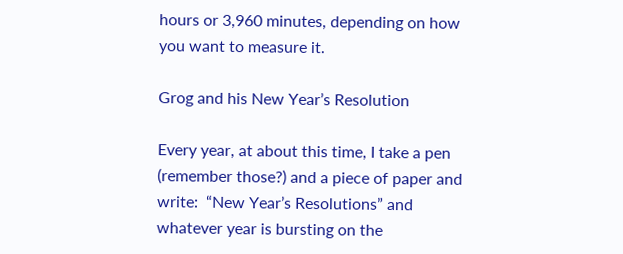hours or 3,960 minutes, depending on how you want to measure it.

Grog and his New Year’s Resolution

Every year, at about this time, I take a pen (remember those?) and a piece of paper and write:  “New Year’s Resolutions” and whatever year is bursting on the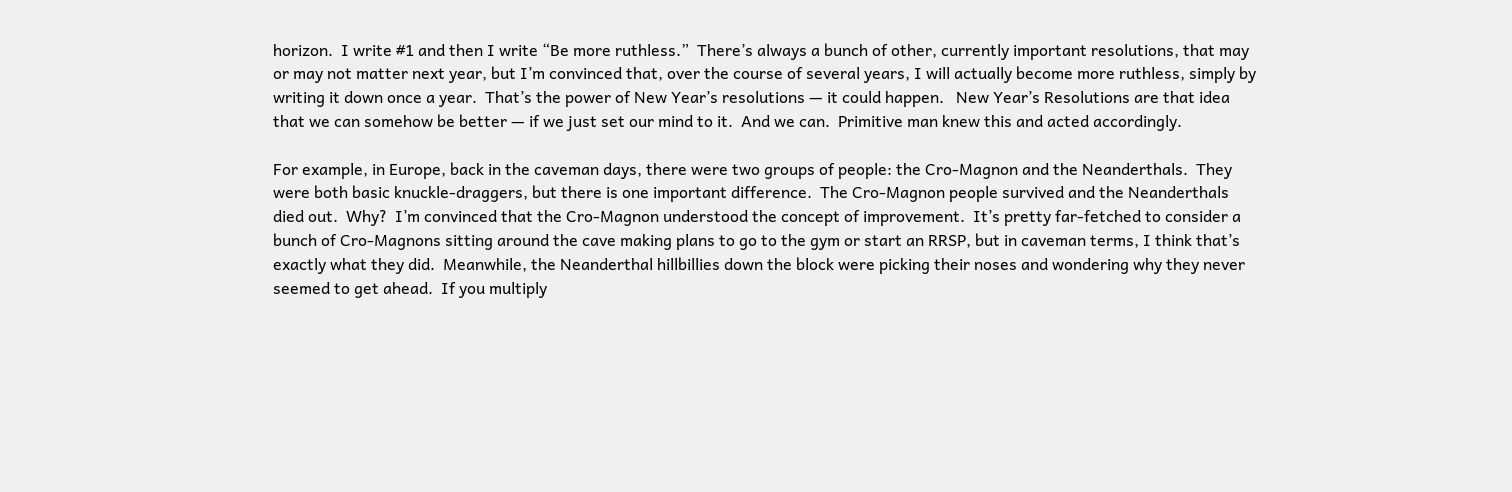horizon.  I write #1 and then I write “Be more ruthless.”  There’s always a bunch of other, currently important resolutions, that may or may not matter next year, but I’m convinced that, over the course of several years, I will actually become more ruthless, simply by writing it down once a year.  That’s the power of New Year’s resolutions — it could happen.   New Year’s Resolutions are that idea that we can somehow be better — if we just set our mind to it.  And we can.  Primitive man knew this and acted accordingly.

For example, in Europe, back in the caveman days, there were two groups of people: the Cro-Magnon and the Neanderthals.  They were both basic knuckle-draggers, but there is one important difference.  The Cro-Magnon people survived and the Neanderthals died out.  Why?  I’m convinced that the Cro-Magnon understood the concept of improvement.  It’s pretty far-fetched to consider a bunch of Cro-Magnons sitting around the cave making plans to go to the gym or start an RRSP, but in caveman terms, I think that’s exactly what they did.  Meanwhile, the Neanderthal hillbillies down the block were picking their noses and wondering why they never seemed to get ahead.  If you multiply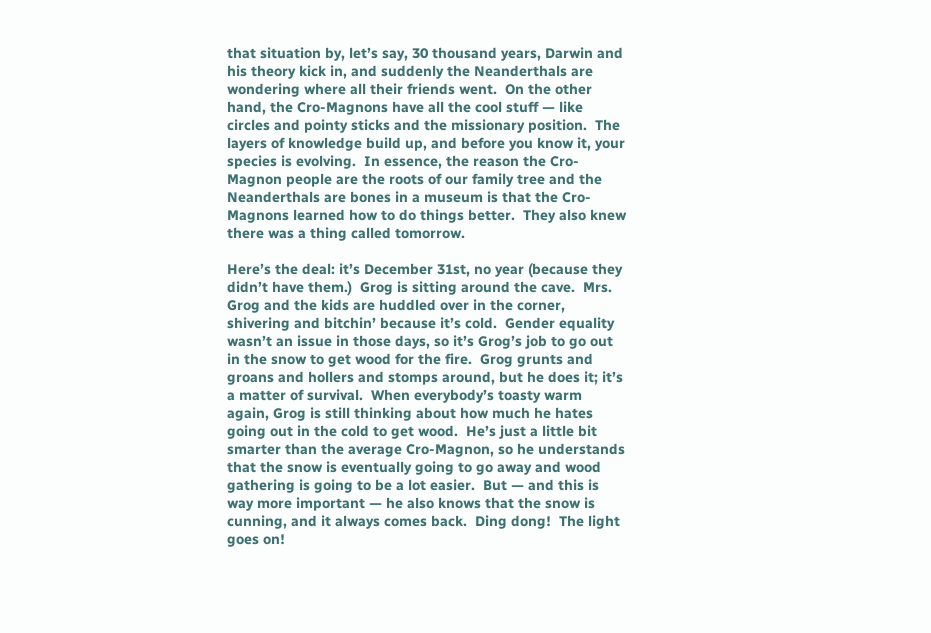that situation by, let’s say, 30 thousand years, Darwin and his theory kick in, and suddenly the Neanderthals are wondering where all their friends went.  On the other hand, the Cro-Magnons have all the cool stuff — like circles and pointy sticks and the missionary position.  The layers of knowledge build up, and before you know it, your species is evolving.  In essence, the reason the Cro-Magnon people are the roots of our family tree and the Neanderthals are bones in a museum is that the Cro-Magnons learned how to do things better.  They also knew there was a thing called tomorrow.

Here’s the deal: it’s December 31st, no year (because they didn’t have them.)  Grog is sitting around the cave.  Mrs. Grog and the kids are huddled over in the corner, shivering and bitchin’ because it’s cold.  Gender equality wasn’t an issue in those days, so it’s Grog’s job to go out in the snow to get wood for the fire.  Grog grunts and groans and hollers and stomps around, but he does it; it’s a matter of survival.  When everybody’s toasty warm again, Grog is still thinking about how much he hates going out in the cold to get wood.  He’s just a little bit smarter than the average Cro-Magnon, so he understands that the snow is eventually going to go away and wood gathering is going to be a lot easier.  But — and this is way more important — he also knows that the snow is cunning, and it always comes back.  Ding dong!  The light goes on!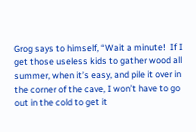Grog says to himself, “Wait a minute!  If I get those useless kids to gather wood all summer, when it’s easy, and pile it over in the corner of the cave, I won’t have to go out in the cold to get it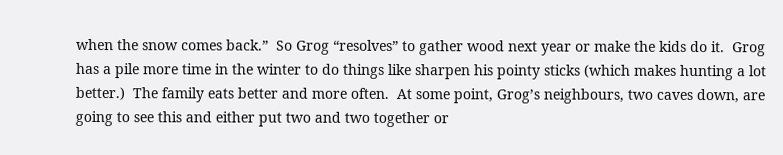when the snow comes back.”  So Grog “resolves” to gather wood next year or make the kids do it.  Grog has a pile more time in the winter to do things like sharpen his pointy sticks (which makes hunting a lot better.)  The family eats better and more often.  At some point, Grog’s neighbours, two caves down, are going to see this and either put two and two together or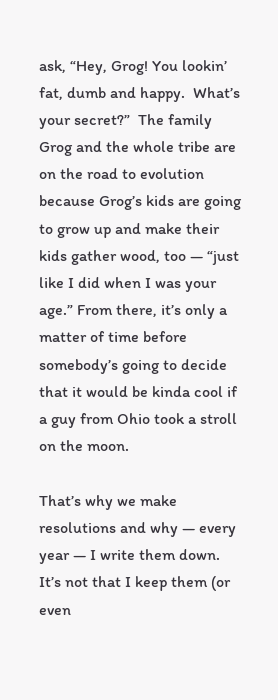ask, “Hey, Grog! You lookin’ fat, dumb and happy.  What’s your secret?”  The family Grog and the whole tribe are on the road to evolution because Grog’s kids are going to grow up and make their kids gather wood, too — “just like I did when I was your age.” From there, it’s only a matter of time before somebody’s going to decide that it would be kinda cool if a guy from Ohio took a stroll on the moon.

That’s why we make resolutions and why — every year — I write them down.  It’s not that I keep them (or even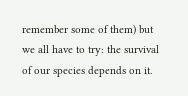remember some of them) but we all have to try: the survival of our species depends on it.